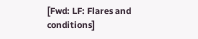[Fwd: LF: Flares and conditions]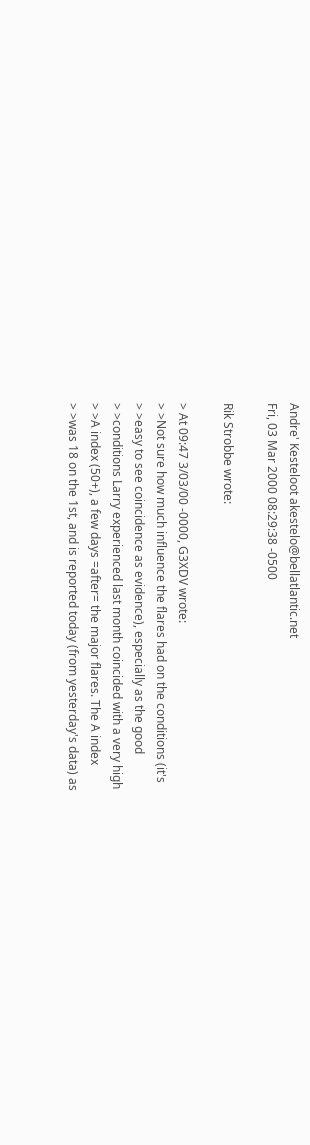Andre' Kesteloot akestelo@bellatlantic.net
Fri, 03 Mar 2000 08:29:38 -0500

Rik Strobbe wrote:

> At 09:47 3/03/00 -0000, G3XDV wrote:
> >Not sure how much influence the flares had on the conditions (it's
> >easy to see coincidence as evidence), especially as the good
> >conditions Larry experienced last month coincided with a very high
> >A index (50+), a few days =after= the major flares. The A index
> >was 18 on the 1st, and is reported today (from yesterday's data) as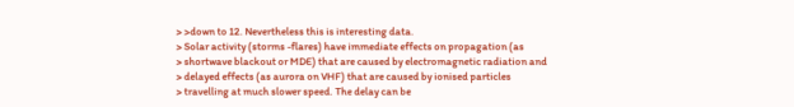> >down to 12. Nevertheless this is interesting data.
> Solar activity (storms -flares) have immediate effects on propagation (as
> shortwave blackout or MDE) that are caused by electromagnetic radiation and
> delayed effects (as aurora on VHF) that are caused by ionised particles
> travelling at much slower speed. The delay can be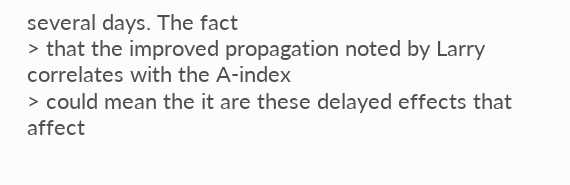several days. The fact
> that the improved propagation noted by Larry correlates with the A-index
> could mean the it are these delayed effects that affect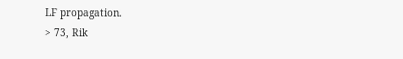LF propagation.
> 73, Rik